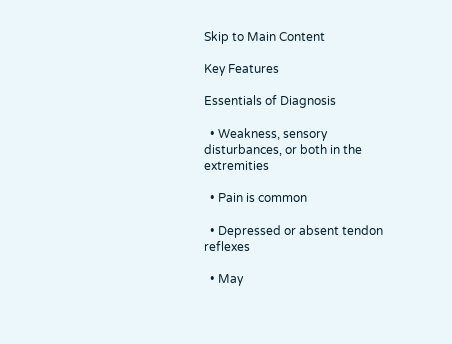Skip to Main Content

Key Features

Essentials of Diagnosis

  • Weakness, sensory disturbances, or both in the extremities

  • Pain is common

  • Depressed or absent tendon reflexes

  • May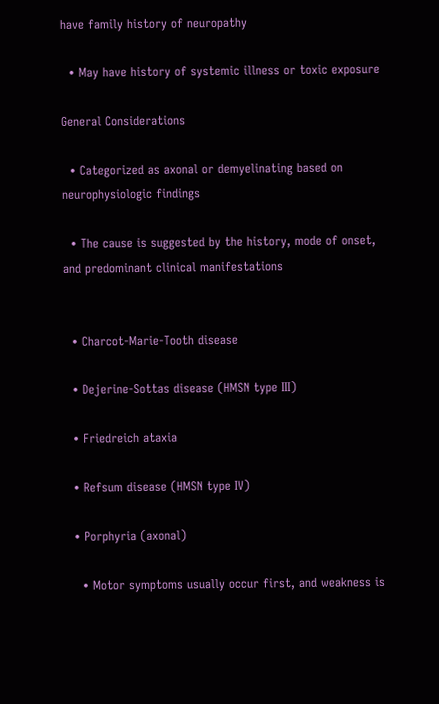have family history of neuropathy

  • May have history of systemic illness or toxic exposure

General Considerations

  • Categorized as axonal or demyelinating based on neurophysiologic findings

  • The cause is suggested by the history, mode of onset, and predominant clinical manifestations


  • Charcot-Marie-Tooth disease

  • Dejerine-Sottas disease (HMSN type III)

  • Friedreich ataxia

  • Refsum disease (HMSN type IV)

  • Porphyria (axonal)

    • Motor symptoms usually occur first, and weakness is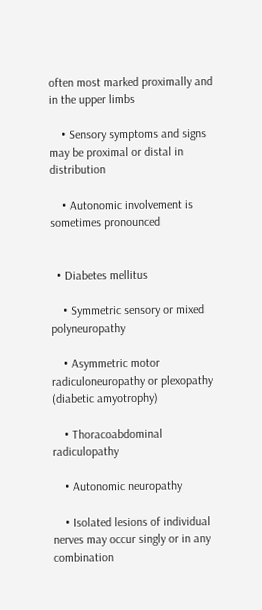often most marked proximally and in the upper limbs

    • Sensory symptoms and signs may be proximal or distal in distribution

    • Autonomic involvement is sometimes pronounced


  • Diabetes mellitus

    • Symmetric sensory or mixed polyneuropathy

    • Asymmetric motor radiculoneuropathy or plexopathy (diabetic amyotrophy)

    • Thoracoabdominal radiculopathy

    • Autonomic neuropathy

    • Isolated lesions of individual nerves may occur singly or in any combination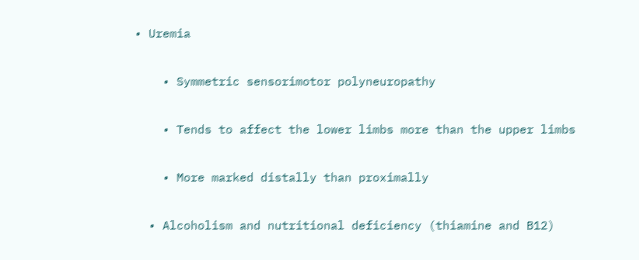• Uremia

    • Symmetric sensorimotor polyneuropathy

    • Tends to affect the lower limbs more than the upper limbs

    • More marked distally than proximally

  • Alcoholism and nutritional deficiency (thiamine and B12)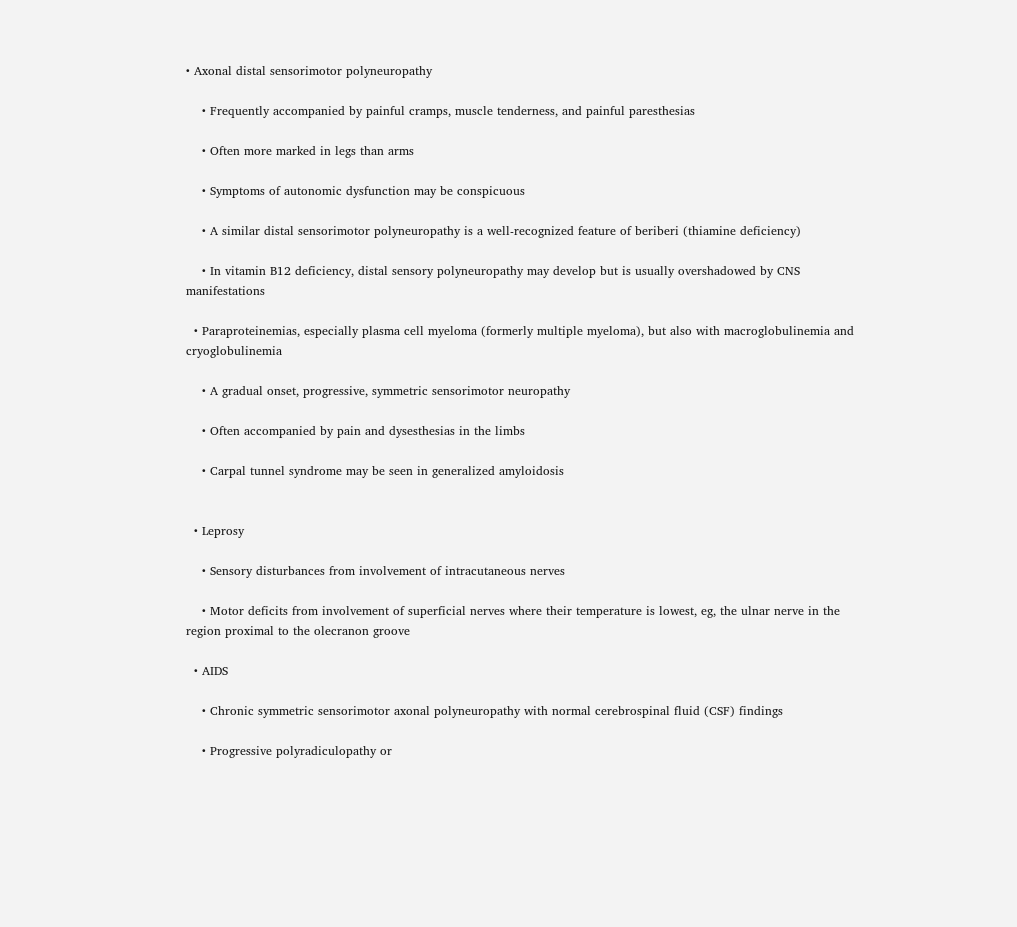• Axonal distal sensorimotor polyneuropathy

    • Frequently accompanied by painful cramps, muscle tenderness, and painful paresthesias

    • Often more marked in legs than arms

    • Symptoms of autonomic dysfunction may be conspicuous

    • A similar distal sensorimotor polyneuropathy is a well-recognized feature of beriberi (thiamine deficiency)

    • In vitamin B12 deficiency, distal sensory polyneuropathy may develop but is usually overshadowed by CNS manifestations

  • Paraproteinemias, especially plasma cell myeloma (formerly multiple myeloma), but also with macroglobulinemia and cryoglobulinemia

    • A gradual onset, progressive, symmetric sensorimotor neuropathy

    • Often accompanied by pain and dysesthesias in the limbs

    • Carpal tunnel syndrome may be seen in generalized amyloidosis


  • Leprosy

    • Sensory disturbances from involvement of intracutaneous nerves

    • Motor deficits from involvement of superficial nerves where their temperature is lowest, eg, the ulnar nerve in the region proximal to the olecranon groove

  • AIDS

    • Chronic symmetric sensorimotor axonal polyneuropathy with normal cerebrospinal fluid (CSF) findings

    • Progressive polyradiculopathy or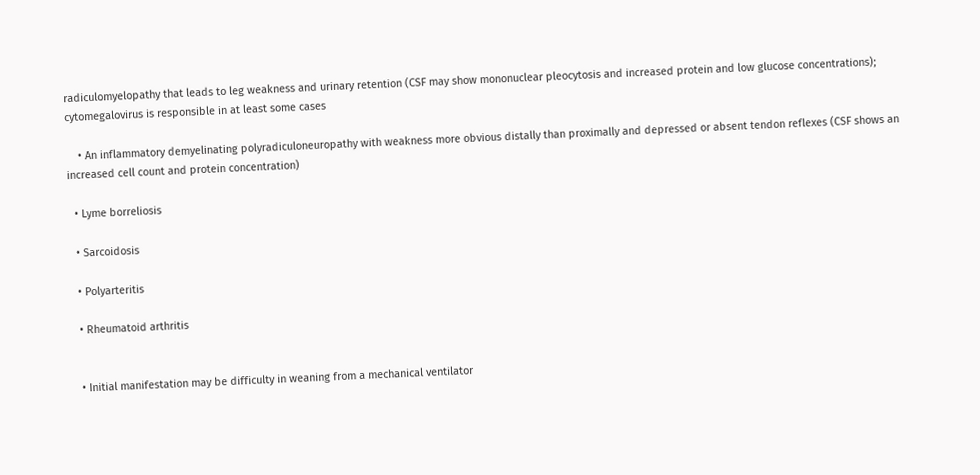radiculomyelopathy that leads to leg weakness and urinary retention (CSF may show mononuclear pleocytosis and increased protein and low glucose concentrations); cytomegalovirus is responsible in at least some cases

    • An inflammatory demyelinating polyradiculoneuropathy with weakness more obvious distally than proximally and depressed or absent tendon reflexes (CSF shows an increased cell count and protein concentration)

  • Lyme borreliosis

  • Sarcoidosis

  • Polyarteritis

  • Rheumatoid arthritis


  • Initial manifestation may be difficulty in weaning from a mechanical ventilator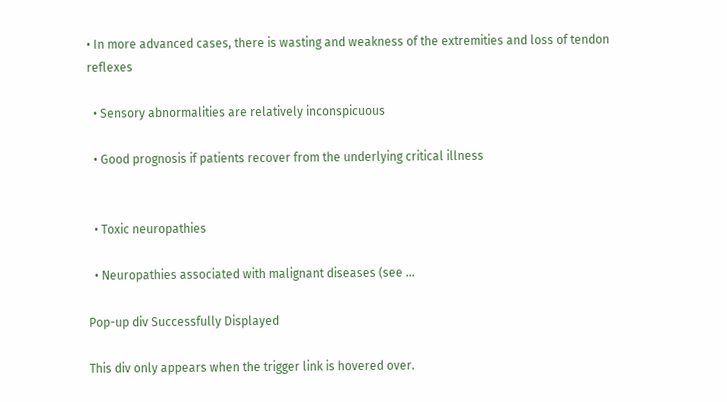• In more advanced cases, there is wasting and weakness of the extremities and loss of tendon reflexes

  • Sensory abnormalities are relatively inconspicuous

  • Good prognosis if patients recover from the underlying critical illness


  • Toxic neuropathies

  • Neuropathies associated with malignant diseases (see ...

Pop-up div Successfully Displayed

This div only appears when the trigger link is hovered over.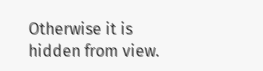Otherwise it is hidden from view.